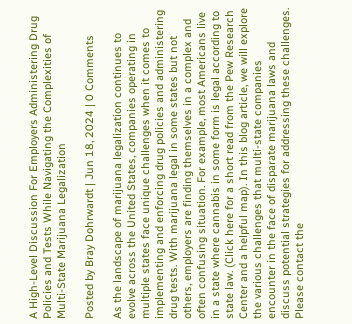A High-Level Discussion For Employers Administering Drug Policies and Tests While Navigating the Complexities of Multi-State Marijuana Legalization

Posted by Bray Dohrwardt | Jun 18, 2024 | 0 Comments

As the landscape of marijuana legalization continues to evolve across the United States, companies operating in multiple states face unique challenges when it comes to implementing and enforcing drug policies and administering drug tests. With marijuana legal in some states but not others, employers are finding themselves in a complex and often confusing situation. For example, most Americans live in a state where cannabis in some form is legal according to state law. (Click here for a short read from the Pew Research Center and a helpful map). In this blog article, we will explore the various challenges that multi-state companies encounter in the face of disparate marijuana laws and discuss potential strategies for addressing these challenges. Please contact the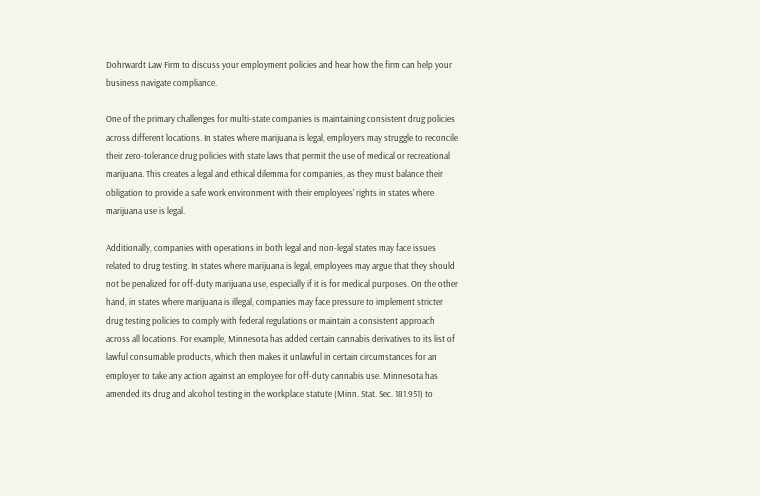Dohrwardt Law Firm to discuss your employment policies and hear how the firm can help your business navigate compliance.

One of the primary challenges for multi-state companies is maintaining consistent drug policies across different locations. In states where marijuana is legal, employers may struggle to reconcile their zero-tolerance drug policies with state laws that permit the use of medical or recreational marijuana. This creates a legal and ethical dilemma for companies, as they must balance their obligation to provide a safe work environment with their employees' rights in states where marijuana use is legal.

Additionally, companies with operations in both legal and non-legal states may face issues related to drug testing. In states where marijuana is legal, employees may argue that they should not be penalized for off-duty marijuana use, especially if it is for medical purposes. On the other hand, in states where marijuana is illegal, companies may face pressure to implement stricter drug testing policies to comply with federal regulations or maintain a consistent approach across all locations. For example, Minnesota has added certain cannabis derivatives to its list of lawful consumable products, which then makes it unlawful in certain circumstances for an employer to take any action against an employee for off-duty cannabis use. Minnesota has amended its drug and alcohol testing in the workplace statute (Minn. Stat. Sec. 181.951) to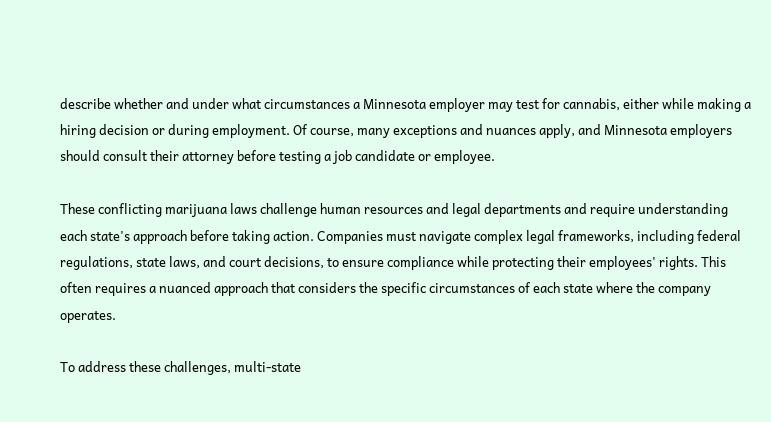describe whether and under what circumstances a Minnesota employer may test for cannabis, either while making a hiring decision or during employment. Of course, many exceptions and nuances apply, and Minnesota employers should consult their attorney before testing a job candidate or employee.

These conflicting marijuana laws challenge human resources and legal departments and require understanding each state's approach before taking action. Companies must navigate complex legal frameworks, including federal regulations, state laws, and court decisions, to ensure compliance while protecting their employees' rights. This often requires a nuanced approach that considers the specific circumstances of each state where the company operates.

To address these challenges, multi-state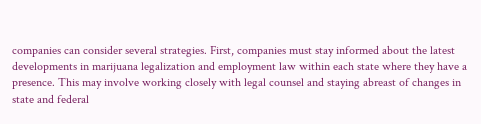companies can consider several strategies. First, companies must stay informed about the latest developments in marijuana legalization and employment law within each state where they have a presence. This may involve working closely with legal counsel and staying abreast of changes in state and federal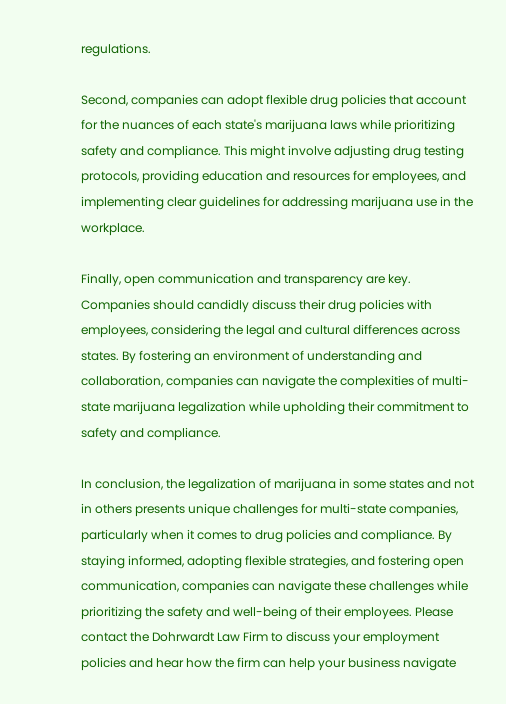regulations.

Second, companies can adopt flexible drug policies that account for the nuances of each state's marijuana laws while prioritizing safety and compliance. This might involve adjusting drug testing protocols, providing education and resources for employees, and implementing clear guidelines for addressing marijuana use in the workplace.

Finally, open communication and transparency are key. Companies should candidly discuss their drug policies with employees, considering the legal and cultural differences across states. By fostering an environment of understanding and collaboration, companies can navigate the complexities of multi-state marijuana legalization while upholding their commitment to safety and compliance.

In conclusion, the legalization of marijuana in some states and not in others presents unique challenges for multi-state companies, particularly when it comes to drug policies and compliance. By staying informed, adopting flexible strategies, and fostering open communication, companies can navigate these challenges while prioritizing the safety and well-being of their employees. Please contact the Dohrwardt Law Firm to discuss your employment policies and hear how the firm can help your business navigate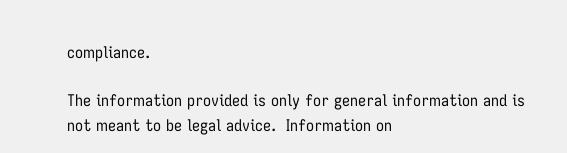compliance.

The information provided is only for general information and is not meant to be legal advice.  Information on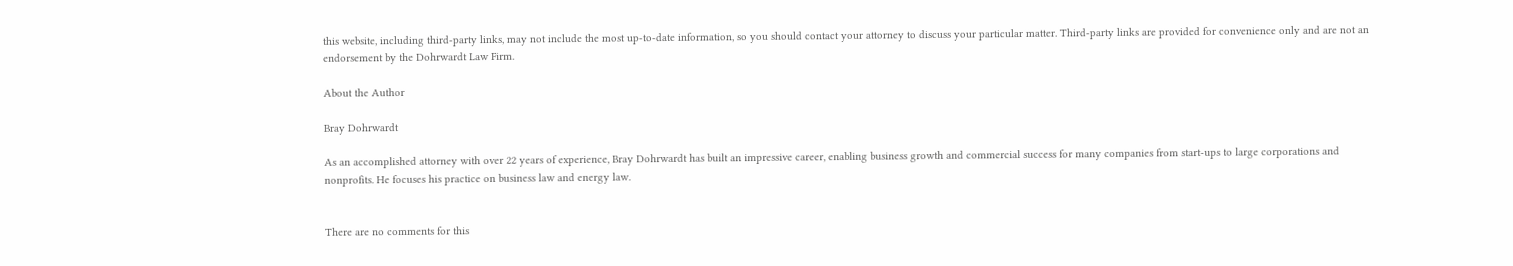this website, including third-party links, may not include the most up-to-date information, so you should contact your attorney to discuss your particular matter. Third-party links are provided for convenience only and are not an endorsement by the Dohrwardt Law Firm.

About the Author

Bray Dohrwardt

As an accomplished attorney with over 22 years of experience, Bray Dohrwardt has built an impressive career, enabling business growth and commercial success for many companies from start-ups to large corporations and nonprofits. He focuses his practice on business law and energy law.


There are no comments for this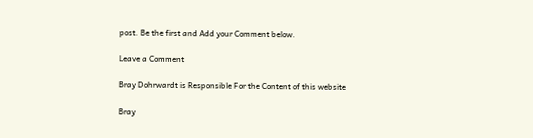post. Be the first and Add your Comment below.

Leave a Comment

Bray Dohrwardt is Responsible For the Content of this website

Bray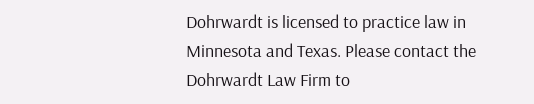Dohrwardt is licensed to practice law in Minnesota and Texas. Please contact the Dohrwardt Law Firm to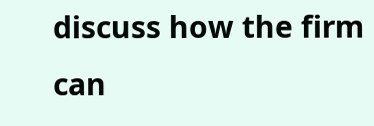discuss how the firm can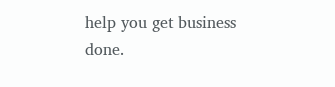help you get business done.